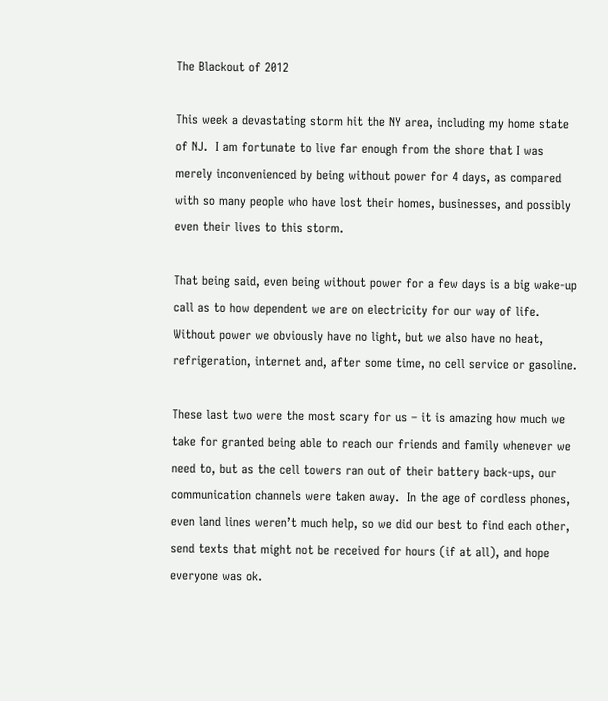The Blackout of 2012

This week a devastating storm hit the NY area, including my home state of NJ.  I am fortunate to live far enough from the shore that I was merely inconvenienced by being without power for 4 days, as compared with so many people who have lost their homes, businesses, and possibly even their lives to this storm.

That being said, even being without power for a few days is a big wake-up call as to how dependent we are on electricity for our way of life.  Without power we obviously have no light, but we also have no heat, refrigeration, internet and, after some time, no cell service or gasoline.

These last two were the most scary for us – it is amazing how much we take for granted being able to reach our friends and family whenever we need to, but as the cell towers ran out of their battery back-ups, our communication channels were taken away.  In the age of cordless phones, even land lines weren’t much help, so we did our best to find each other, send texts that might not be received for hours (if at all), and hope everyone was ok.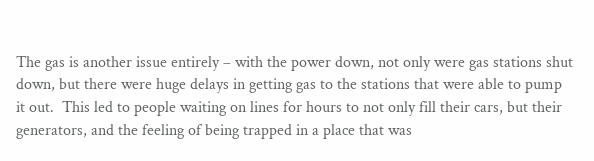The gas is another issue entirely – with the power down, not only were gas stations shut down, but there were huge delays in getting gas to the stations that were able to pump it out.  This led to people waiting on lines for hours to not only fill their cars, but their generators, and the feeling of being trapped in a place that was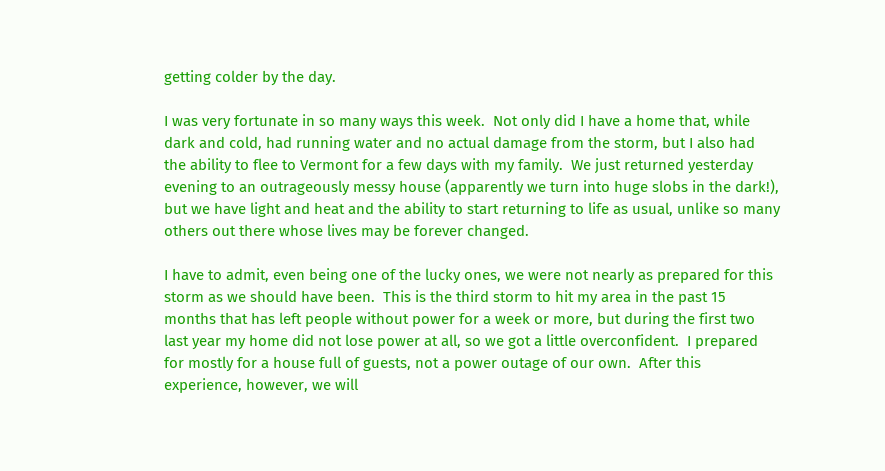getting colder by the day.

I was very fortunate in so many ways this week.  Not only did I have a home that, while dark and cold, had running water and no actual damage from the storm, but I also had the ability to flee to Vermont for a few days with my family.  We just returned yesterday evening to an outrageously messy house (apparently we turn into huge slobs in the dark!), but we have light and heat and the ability to start returning to life as usual, unlike so many others out there whose lives may be forever changed.

I have to admit, even being one of the lucky ones, we were not nearly as prepared for this storm as we should have been.  This is the third storm to hit my area in the past 15 months that has left people without power for a week or more, but during the first two last year my home did not lose power at all, so we got a little overconfident.  I prepared for mostly for a house full of guests, not a power outage of our own.  After this experience, however, we will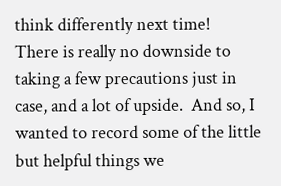think differently next time!  There is really no downside to taking a few precautions just in case, and a lot of upside.  And so, I wanted to record some of the little but helpful things we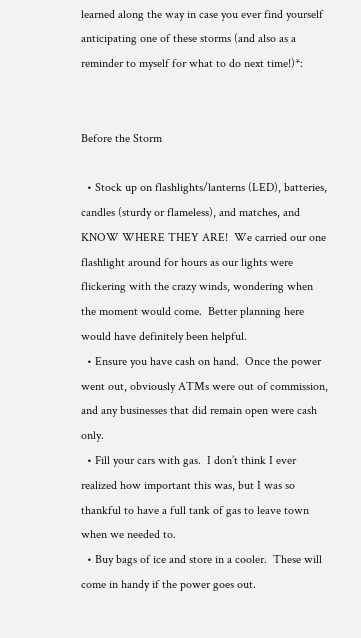learned along the way in case you ever find yourself anticipating one of these storms (and also as a reminder to myself for what to do next time!)*:


Before the Storm

  • Stock up on flashlights/lanterns (LED), batteries, candles (sturdy or flameless), and matches, and KNOW WHERE THEY ARE!  We carried our one flashlight around for hours as our lights were flickering with the crazy winds, wondering when the moment would come.  Better planning here would have definitely been helpful.
  • Ensure you have cash on hand.  Once the power went out, obviously ATMs were out of commission, and any businesses that did remain open were cash only.
  • Fill your cars with gas.  I don’t think I ever realized how important this was, but I was so thankful to have a full tank of gas to leave town when we needed to.
  • Buy bags of ice and store in a cooler.  These will come in handy if the power goes out.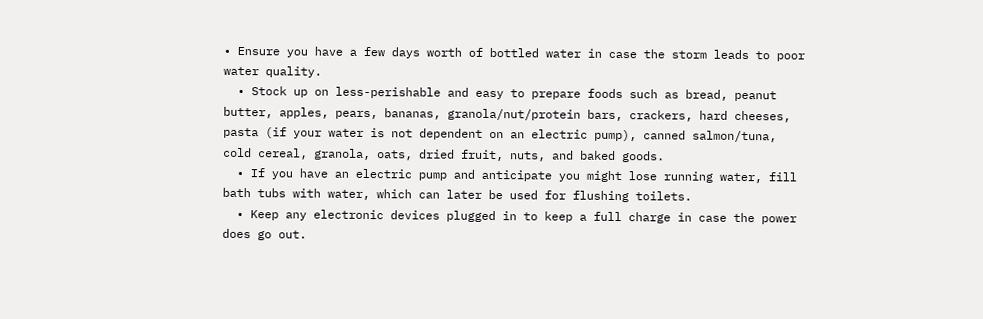• Ensure you have a few days worth of bottled water in case the storm leads to poor water quality.
  • Stock up on less-perishable and easy to prepare foods such as bread, peanut butter, apples, pears, bananas, granola/nut/protein bars, crackers, hard cheeses, pasta (if your water is not dependent on an electric pump), canned salmon/tuna, cold cereal, granola, oats, dried fruit, nuts, and baked goods.
  • If you have an electric pump and anticipate you might lose running water, fill bath tubs with water, which can later be used for flushing toilets.
  • Keep any electronic devices plugged in to keep a full charge in case the power does go out.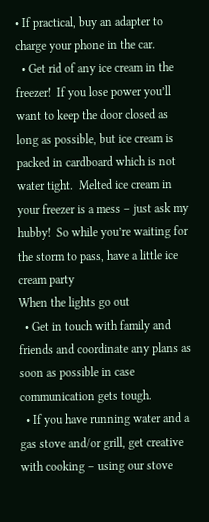• If practical, buy an adapter to charge your phone in the car.
  • Get rid of any ice cream in the freezer!  If you lose power you’ll want to keep the door closed as long as possible, but ice cream is packed in cardboard which is not water tight.  Melted ice cream in your freezer is a mess – just ask my hubby!  So while you’re waiting for the storm to pass, have a little ice cream party
When the lights go out
  • Get in touch with family and friends and coordinate any plans as soon as possible in case communication gets tough.
  • If you have running water and a gas stove and/or grill, get creative with cooking – using our stove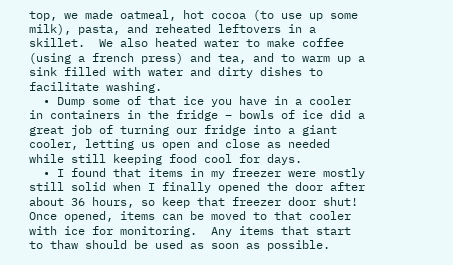top, we made oatmeal, hot cocoa (to use up some milk), pasta, and reheated leftovers in a skillet.  We also heated water to make coffee (using a french press) and tea, and to warm up a sink filled with water and dirty dishes to facilitate washing.
  • Dump some of that ice you have in a cooler in containers in the fridge – bowls of ice did a great job of turning our fridge into a giant cooler, letting us open and close as needed while still keeping food cool for days.
  • I found that items in my freezer were mostly still solid when I finally opened the door after about 36 hours, so keep that freezer door shut!  Once opened, items can be moved to that cooler with ice for monitoring.  Any items that start to thaw should be used as soon as possible.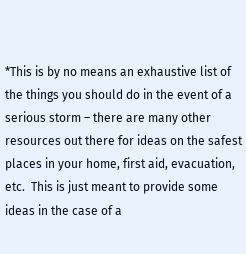*This is by no means an exhaustive list of the things you should do in the event of a serious storm – there are many other resources out there for ideas on the safest places in your home, first aid, evacuation, etc.  This is just meant to provide some ideas in the case of a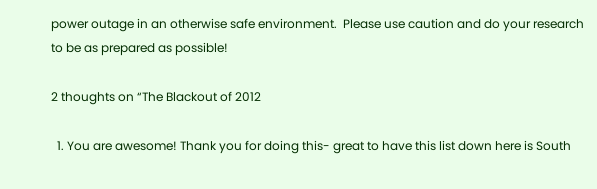power outage in an otherwise safe environment.  Please use caution and do your research to be as prepared as possible!

2 thoughts on “The Blackout of 2012

  1. You are awesome! Thank you for doing this- great to have this list down here is South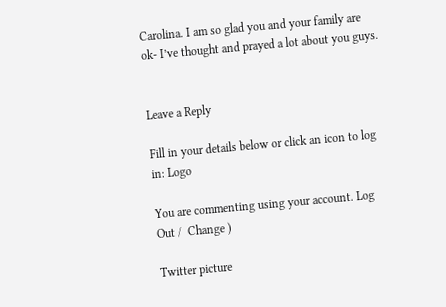Carolina. I am so glad you and your family are ok- I’ve thought and prayed a lot about you guys.


Leave a Reply

Fill in your details below or click an icon to log in: Logo

You are commenting using your account. Log Out /  Change )

Twitter picture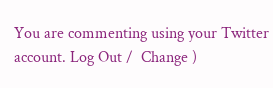You are commenting using your Twitter account. Log Out /  Change )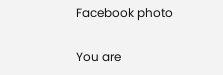Facebook photo

You are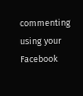commenting using your Facebook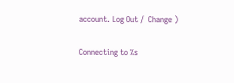account. Log Out /  Change )

Connecting to %s